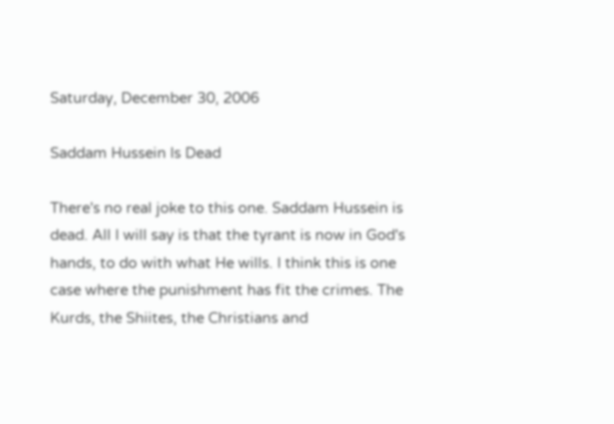Saturday, December 30, 2006

Saddam Hussein Is Dead

There's no real joke to this one. Saddam Hussein is dead. All I will say is that the tyrant is now in God's hands, to do with what He wills. I think this is one case where the punishment has fit the crimes. The Kurds, the Shiites, the Christians and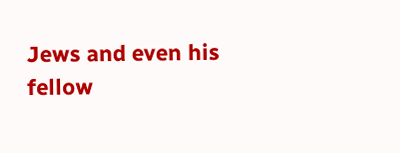Jews and even his fellow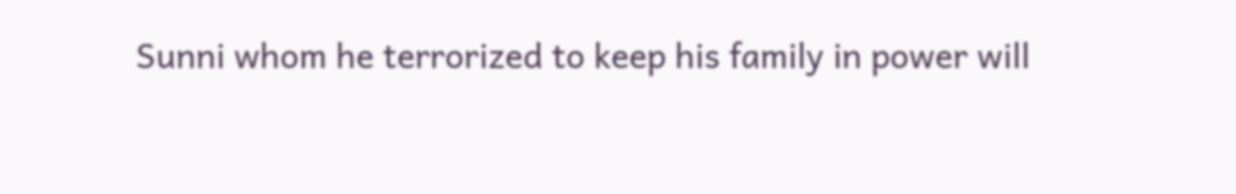Sunni whom he terrorized to keep his family in power will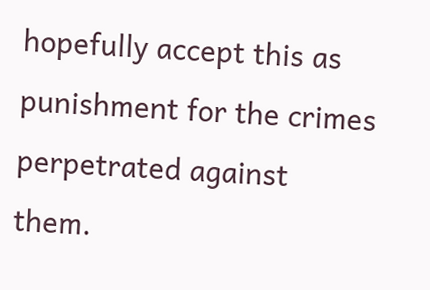hopefully accept this as punishment for the crimes perpetrated against them.